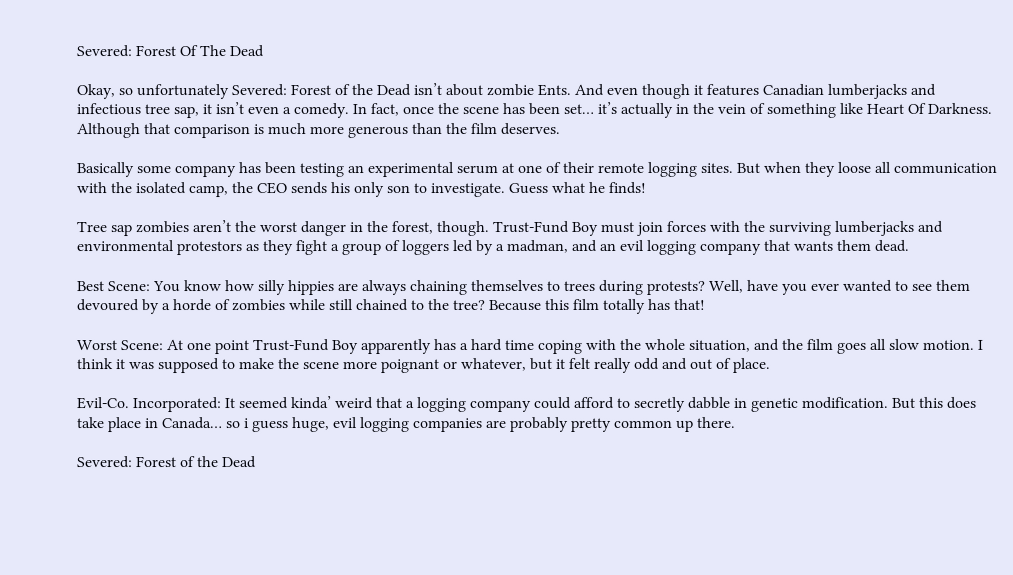Severed: Forest Of The Dead

Okay, so unfortunately Severed: Forest of the Dead isn’t about zombie Ents. And even though it features Canadian lumberjacks and infectious tree sap, it isn’t even a comedy. In fact, once the scene has been set… it’s actually in the vein of something like Heart Of Darkness. Although that comparison is much more generous than the film deserves.

Basically some company has been testing an experimental serum at one of their remote logging sites. But when they loose all communication with the isolated camp, the CEO sends his only son to investigate. Guess what he finds!

Tree sap zombies aren’t the worst danger in the forest, though. Trust-Fund Boy must join forces with the surviving lumberjacks and environmental protestors as they fight a group of loggers led by a madman, and an evil logging company that wants them dead.

Best Scene: You know how silly hippies are always chaining themselves to trees during protests? Well, have you ever wanted to see them devoured by a horde of zombies while still chained to the tree? Because this film totally has that!

Worst Scene: At one point Trust-Fund Boy apparently has a hard time coping with the whole situation, and the film goes all slow motion. I think it was supposed to make the scene more poignant or whatever, but it felt really odd and out of place.

Evil-Co. Incorporated: It seemed kinda’ weird that a logging company could afford to secretly dabble in genetic modification. But this does take place in Canada… so i guess huge, evil logging companies are probably pretty common up there.

Severed: Forest of the Dead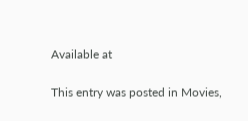Available at

This entry was posted in Movies,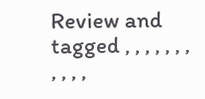Review and tagged , , , , , , , , , , ,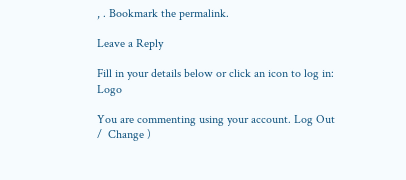, . Bookmark the permalink.

Leave a Reply

Fill in your details below or click an icon to log in: Logo

You are commenting using your account. Log Out /  Change )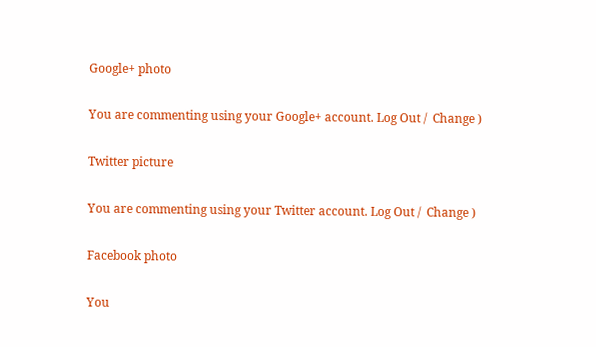Google+ photo

You are commenting using your Google+ account. Log Out /  Change )

Twitter picture

You are commenting using your Twitter account. Log Out /  Change )

Facebook photo

You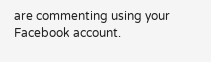are commenting using your Facebook account.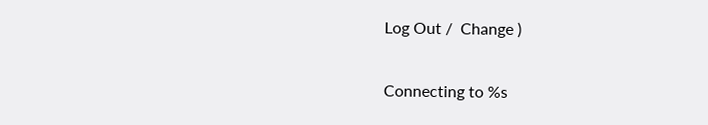Log Out /  Change )


Connecting to %s